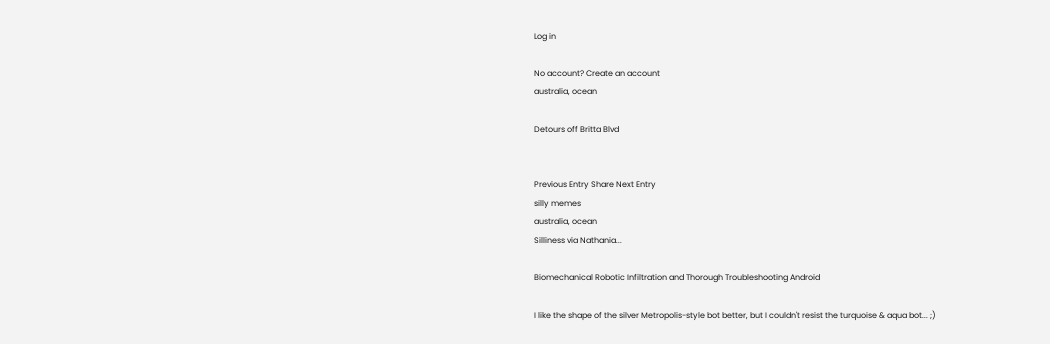Log in

No account? Create an account
australia, ocean

Detours off Britta Blvd


Previous Entry Share Next Entry
silly memes
australia, ocean
Silliness via Nathania...

Biomechanical Robotic Infiltration and Thorough Troubleshooting Android

I like the shape of the silver Metropolis-style bot better, but I couldn't resist the turquoise & aqua bot... ;)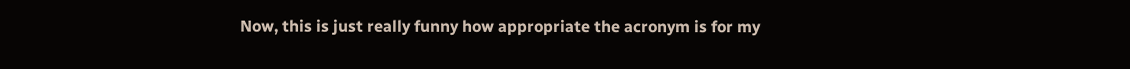Now, this is just really funny how appropriate the acronym is for my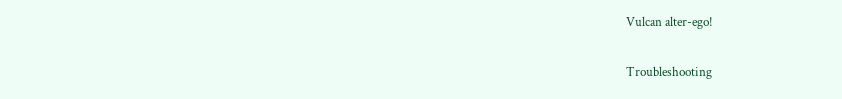Vulcan alter-ego!

Troubleshooting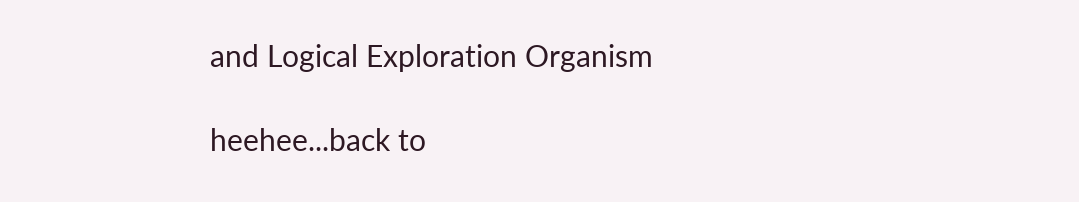and Logical Exploration Organism

heehee...back to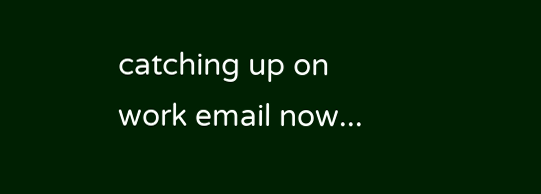catching up on work email now...